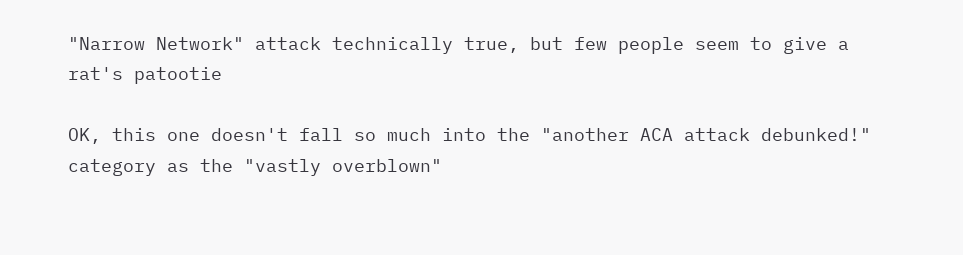"Narrow Network" attack technically true, but few people seem to give a rat's patootie

OK, this one doesn't fall so much into the "another ACA attack debunked!" category as the "vastly overblown"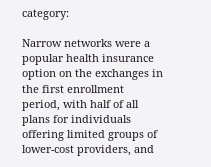category:

Narrow networks were a popular health insurance option on the exchanges in the first enrollment period, with half of all plans for individuals offering limited groups of lower-cost providers, and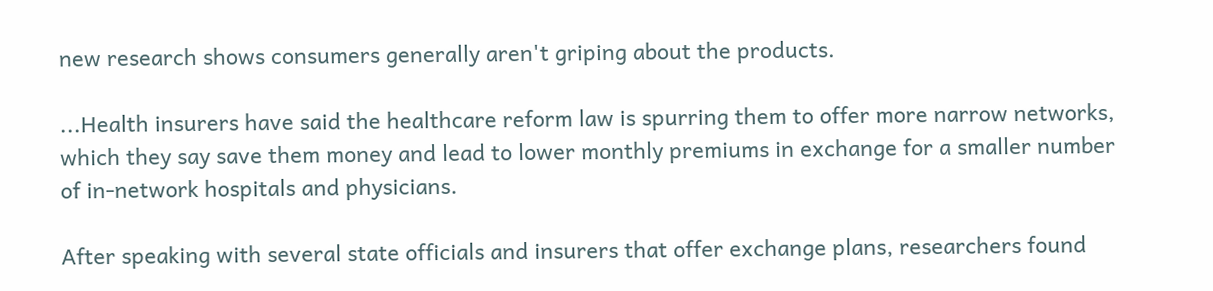new research shows consumers generally aren't griping about the products.

...Health insurers have said the healthcare reform law is spurring them to offer more narrow networks, which they say save them money and lead to lower monthly premiums in exchange for a smaller number of in-network hospitals and physicians.

After speaking with several state officials and insurers that offer exchange plans, researchers found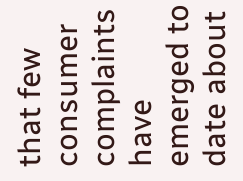that few consumer complaints have emerged to date about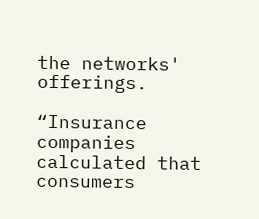the networks' offerings.

“Insurance companies calculated that consumers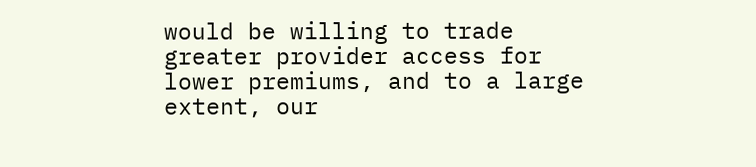would be willing to trade greater provider access for lower premiums, and to a large extent, our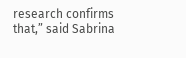research confirms that,” said Sabrina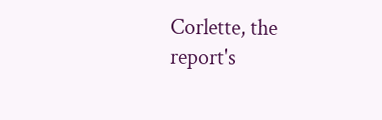Corlette, the report's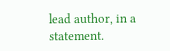lead author, in a statement.